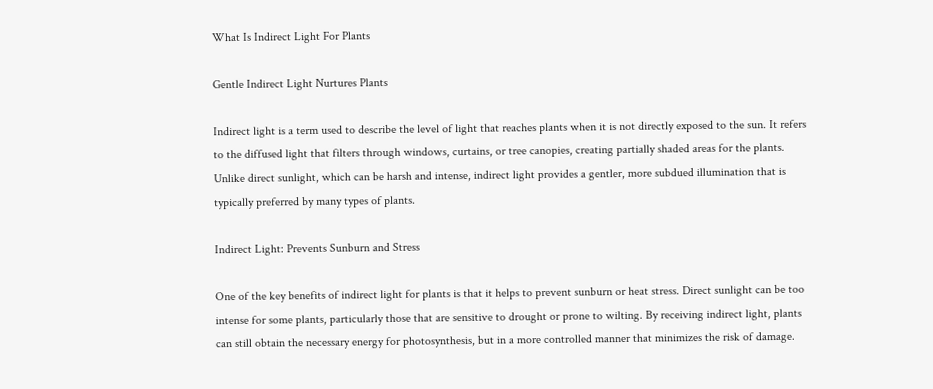What Is Indirect Light For Plants

Gentle Indirect Light Nurtures Plants

Indirect light is a term used to describe the level of light that reaches plants when it is not directly exposed to the sun. It refers to the diffused light that filters through windows, curtains, or tree canopies, creating partially shaded areas for the plants. Unlike direct sunlight, which can be harsh and intense, indirect light provides a gentler, more subdued illumination that is typically preferred by many types of plants.

Indirect Light: Prevents Sunburn and Stress

One of the key benefits of indirect light for plants is that it helps to prevent sunburn or heat stress. Direct sunlight can be too intense for some plants, particularly those that are sensitive to drought or prone to wilting. By receiving indirect light, plants can still obtain the necessary energy for photosynthesis, but in a more controlled manner that minimizes the risk of damage.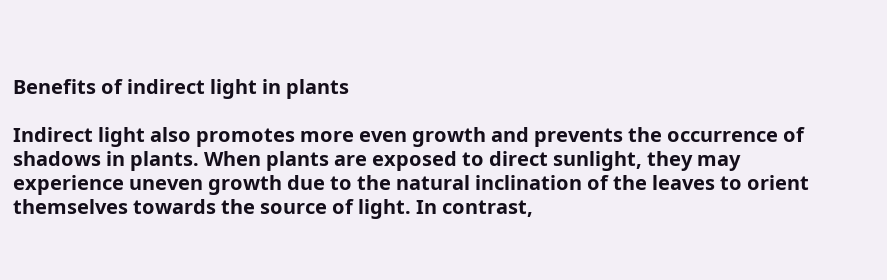Benefits of indirect light in plants

Indirect light also promotes more even growth and prevents the occurrence of shadows in plants. When plants are exposed to direct sunlight, they may experience uneven growth due to the natural inclination of the leaves to orient themselves towards the source of light. In contrast,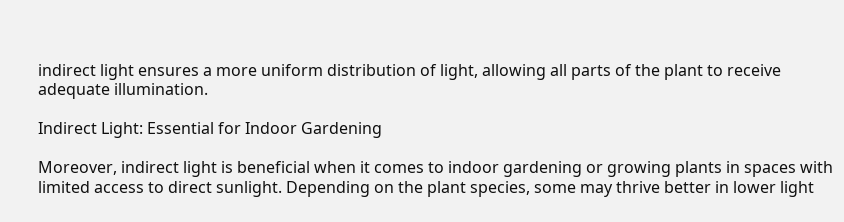indirect light ensures a more uniform distribution of light, allowing all parts of the plant to receive adequate illumination.

Indirect Light: Essential for Indoor Gardening

Moreover, indirect light is beneficial when it comes to indoor gardening or growing plants in spaces with limited access to direct sunlight. Depending on the plant species, some may thrive better in lower light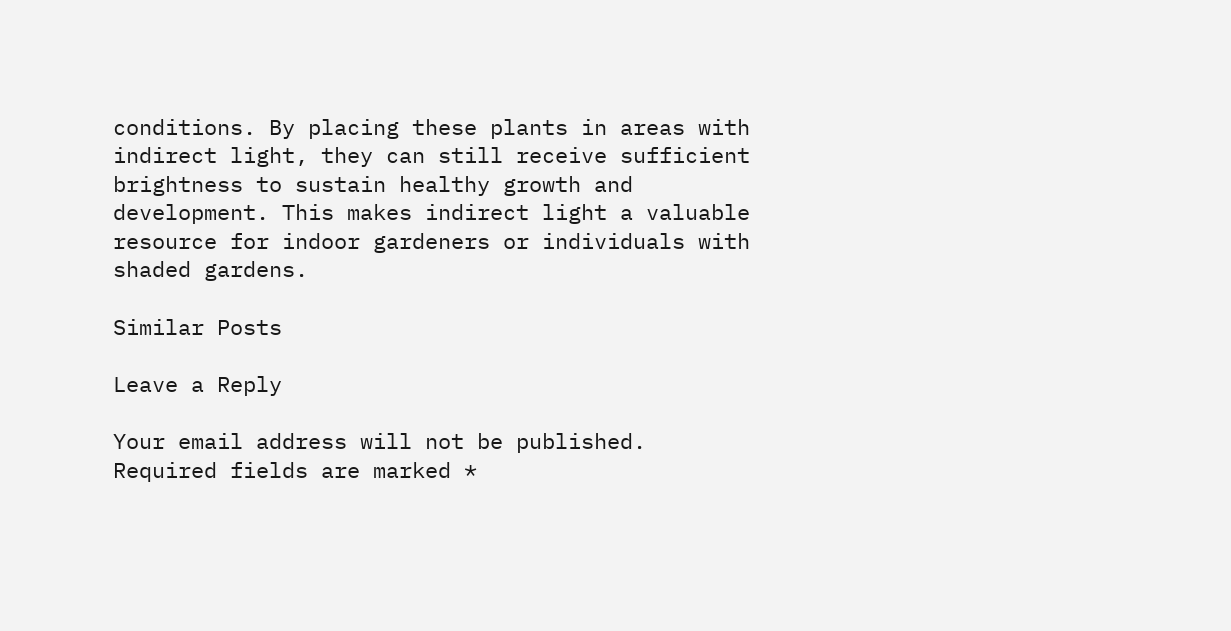conditions. By placing these plants in areas with indirect light, they can still receive sufficient brightness to sustain healthy growth and development. This makes indirect light a valuable resource for indoor gardeners or individuals with shaded gardens.

Similar Posts

Leave a Reply

Your email address will not be published. Required fields are marked *